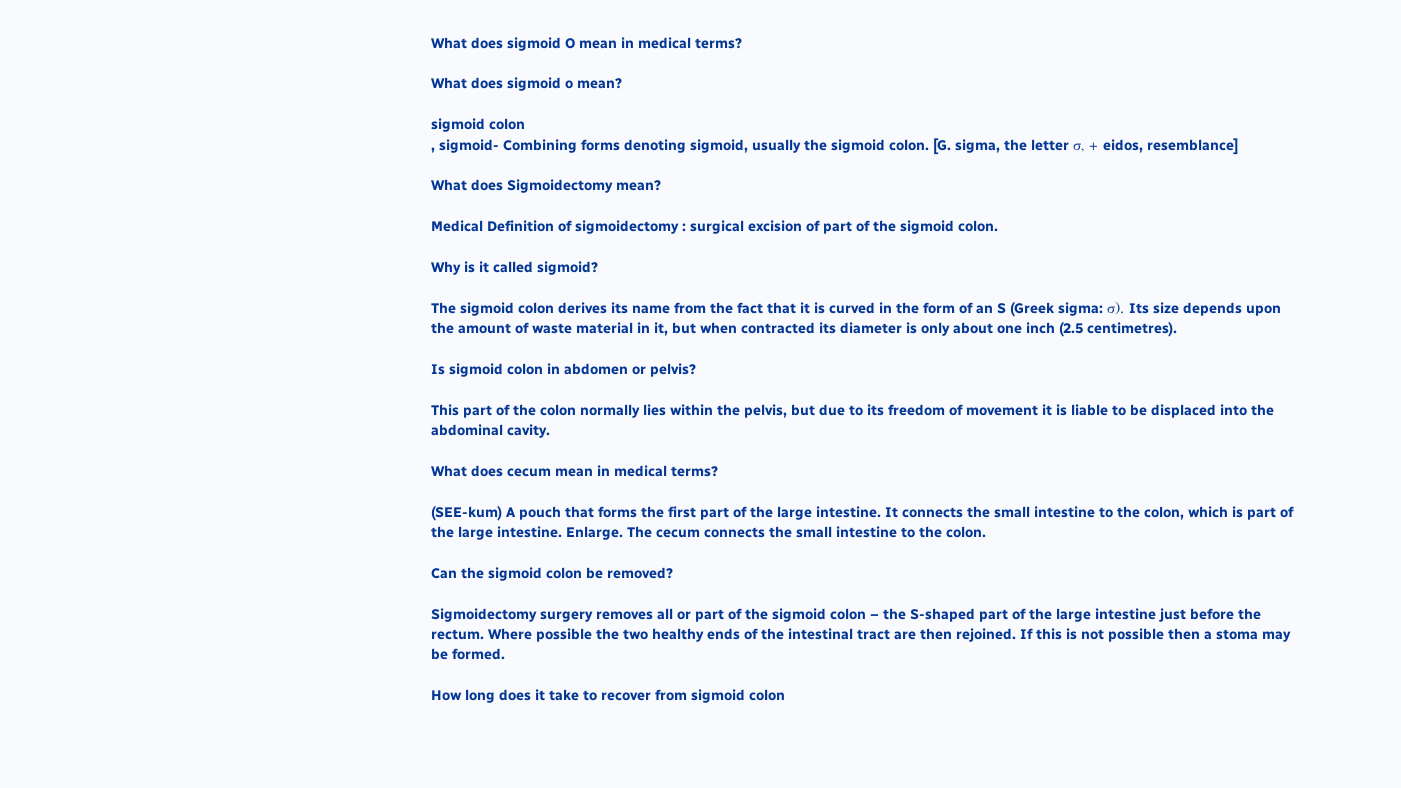What does sigmoid O mean in medical terms?

What does sigmoid o mean?

sigmoid colon
, sigmoid- Combining forms denoting sigmoid, usually the sigmoid colon. [G. sigma, the letter σ, + eidos, resemblance]

What does Sigmoidectomy mean?

Medical Definition of sigmoidectomy : surgical excision of part of the sigmoid colon.

Why is it called sigmoid?

The sigmoid colon derives its name from the fact that it is curved in the form of an S (Greek sigma: σ). Its size depends upon the amount of waste material in it, but when contracted its diameter is only about one inch (2.5 centimetres).

Is sigmoid colon in abdomen or pelvis?

This part of the colon normally lies within the pelvis, but due to its freedom of movement it is liable to be displaced into the abdominal cavity.

What does cecum mean in medical terms?

(SEE-kum) A pouch that forms the first part of the large intestine. It connects the small intestine to the colon, which is part of the large intestine. Enlarge. The cecum connects the small intestine to the colon.

Can the sigmoid colon be removed?

Sigmoidectomy surgery removes all or part of the sigmoid colon – the S-shaped part of the large intestine just before the rectum. Where possible the two healthy ends of the intestinal tract are then rejoined. If this is not possible then a stoma may be formed.

How long does it take to recover from sigmoid colon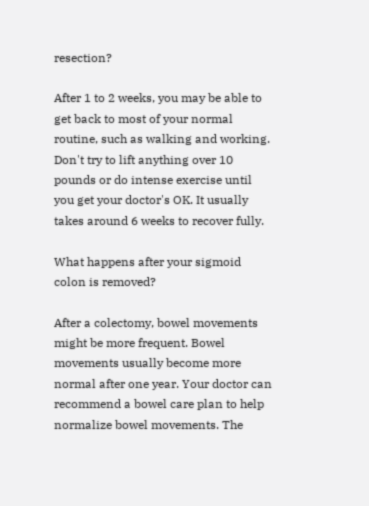resection?

After 1 to 2 weeks, you may be able to get back to most of your normal routine, such as walking and working. Don't try to lift anything over 10 pounds or do intense exercise until you get your doctor's OK. It usually takes around 6 weeks to recover fully.

What happens after your sigmoid colon is removed?

After a colectomy, bowel movements might be more frequent. Bowel movements usually become more normal after one year. Your doctor can recommend a bowel care plan to help normalize bowel movements. The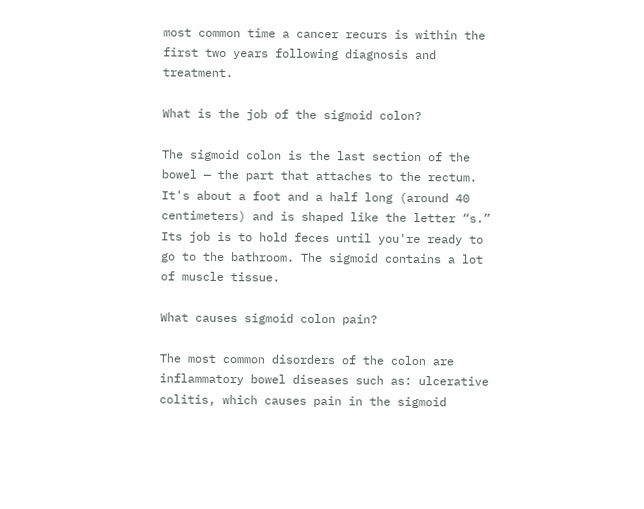most common time a cancer recurs is within the first two years following diagnosis and treatment.

What is the job of the sigmoid colon?

The sigmoid colon is the last section of the bowel — the part that attaches to the rectum. It's about a foot and a half long (around 40 centimeters) and is shaped like the letter “s.” Its job is to hold feces until you're ready to go to the bathroom. The sigmoid contains a lot of muscle tissue.

What causes sigmoid colon pain?

The most common disorders of the colon are inflammatory bowel diseases such as: ulcerative colitis, which causes pain in the sigmoid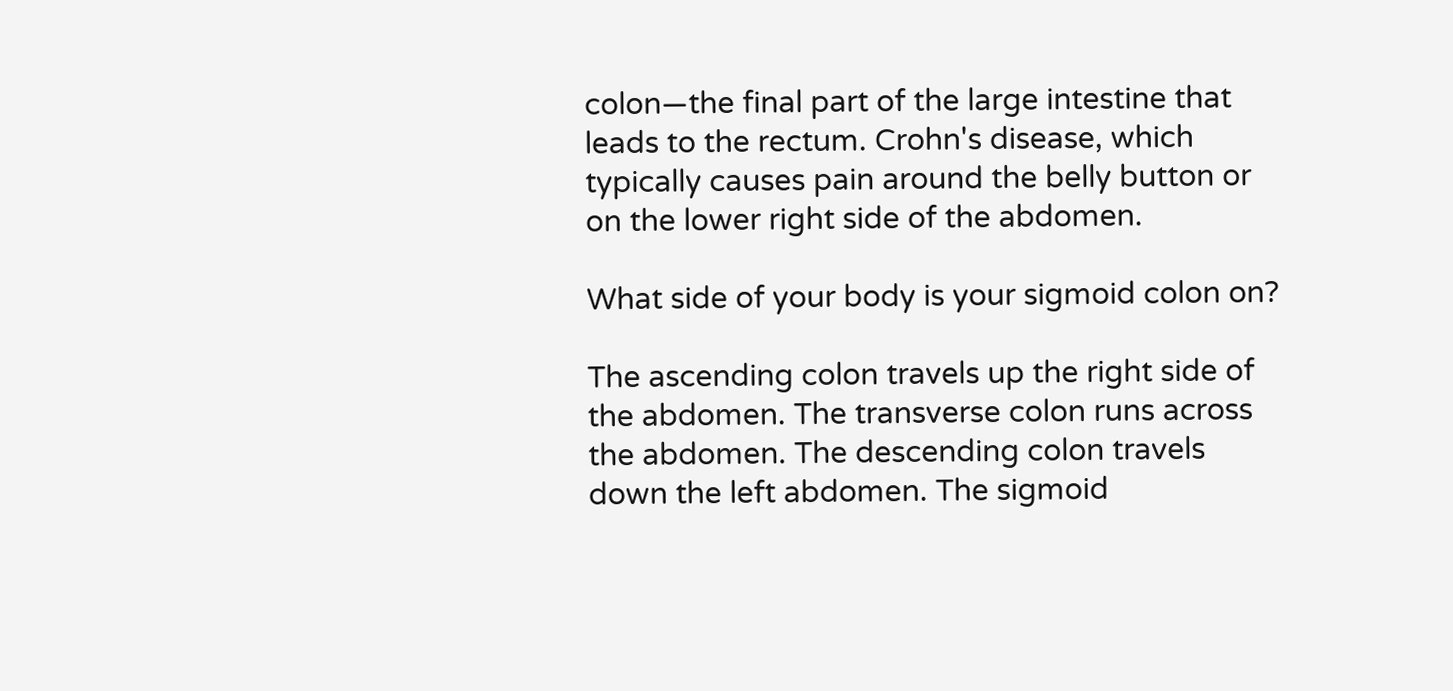colon—the final part of the large intestine that leads to the rectum. Crohn's disease, which typically causes pain around the belly button or on the lower right side of the abdomen.

What side of your body is your sigmoid colon on?

The ascending colon travels up the right side of the abdomen. The transverse colon runs across the abdomen. The descending colon travels down the left abdomen. The sigmoid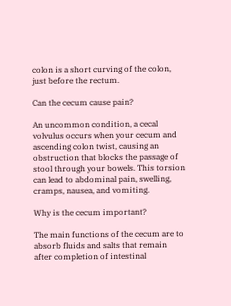colon is a short curving of the colon, just before the rectum.

Can the cecum cause pain?

An uncommon condition, a cecal volvulus occurs when your cecum and ascending colon twist, causing an obstruction that blocks the passage of stool through your bowels. This torsion can lead to abdominal pain, swelling, cramps, nausea, and vomiting.

Why is the cecum important?

The main functions of the cecum are to absorb fluids and salts that remain after completion of intestinal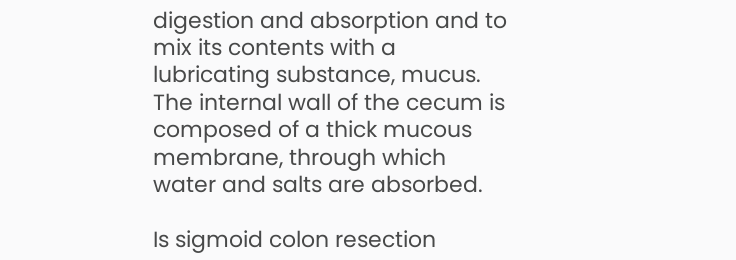digestion and absorption and to mix its contents with a lubricating substance, mucus. The internal wall of the cecum is composed of a thick mucous membrane, through which water and salts are absorbed.

Is sigmoid colon resection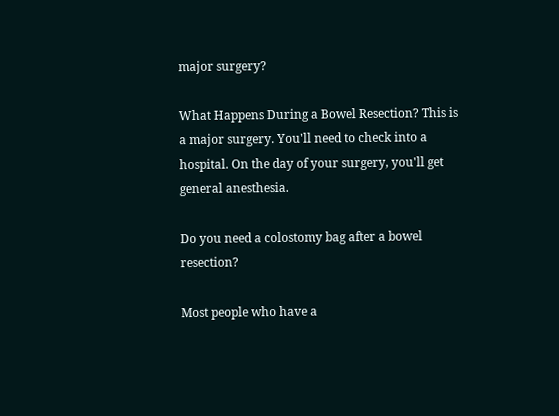major surgery?

What Happens During a Bowel Resection? This is a major surgery. You'll need to check into a hospital. On the day of your surgery, you'll get general anesthesia.

Do you need a colostomy bag after a bowel resection?

Most people who have a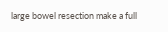large bowel resection make a full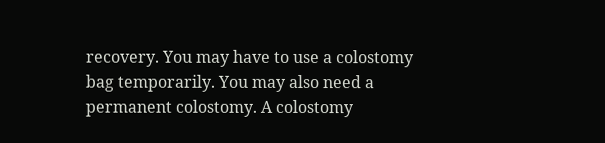recovery. You may have to use a colostomy bag temporarily. You may also need a permanent colostomy. A colostomy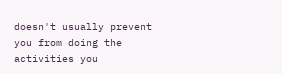doesn't usually prevent you from doing the activities you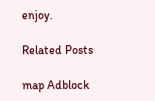enjoy.

Related Posts

map Adblock